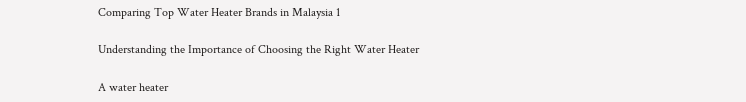Comparing Top Water Heater Brands in Malaysia 1

Understanding the Importance of Choosing the Right Water Heater

A water heater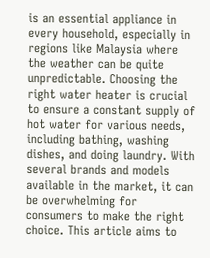is an essential appliance in every household, especially in regions like Malaysia where the weather can be quite unpredictable. Choosing the right water heater is crucial to ensure a constant supply of hot water for various needs, including bathing, washing dishes, and doing laundry. With several brands and models available in the market, it can be overwhelming for consumers to make the right choice. This article aims to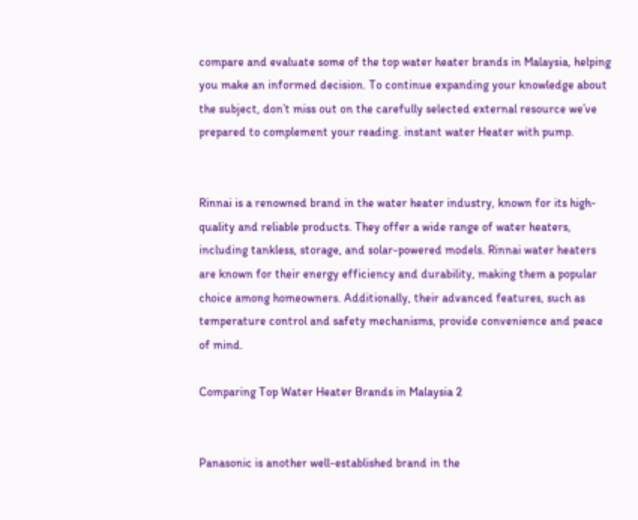compare and evaluate some of the top water heater brands in Malaysia, helping you make an informed decision. To continue expanding your knowledge about the subject, don’t miss out on the carefully selected external resource we’ve prepared to complement your reading. instant water Heater with pump.


Rinnai is a renowned brand in the water heater industry, known for its high-quality and reliable products. They offer a wide range of water heaters, including tankless, storage, and solar-powered models. Rinnai water heaters are known for their energy efficiency and durability, making them a popular choice among homeowners. Additionally, their advanced features, such as temperature control and safety mechanisms, provide convenience and peace of mind.

Comparing Top Water Heater Brands in Malaysia 2


Panasonic is another well-established brand in the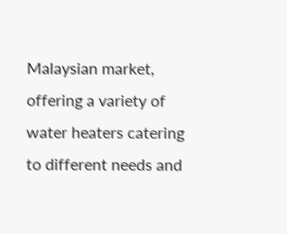Malaysian market, offering a variety of water heaters catering to different needs and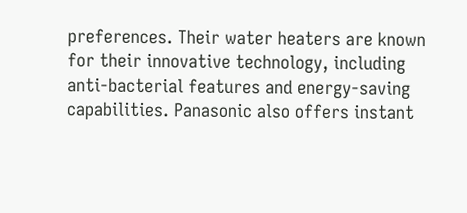preferences. Their water heaters are known for their innovative technology, including anti-bacterial features and energy-saving capabilities. Panasonic also offers instant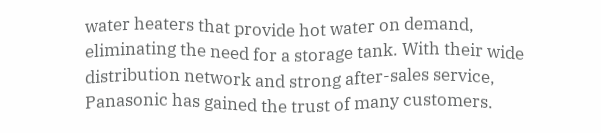water heaters that provide hot water on demand, eliminating the need for a storage tank. With their wide distribution network and strong after-sales service, Panasonic has gained the trust of many customers.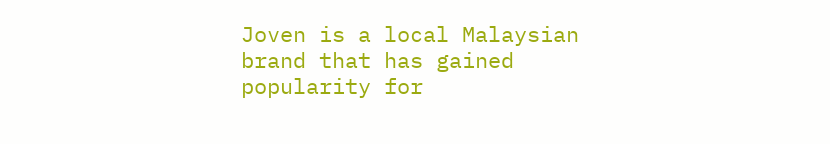Joven is a local Malaysian brand that has gained popularity for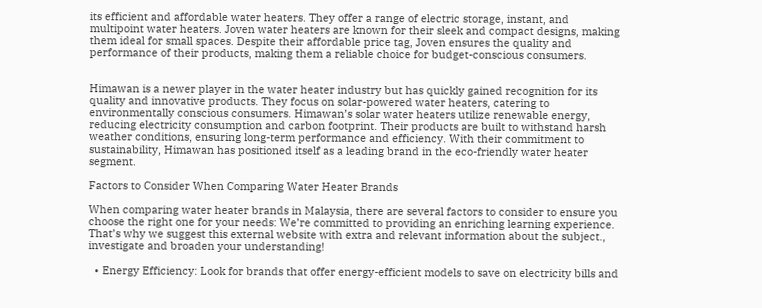its efficient and affordable water heaters. They offer a range of electric storage, instant, and multipoint water heaters. Joven water heaters are known for their sleek and compact designs, making them ideal for small spaces. Despite their affordable price tag, Joven ensures the quality and performance of their products, making them a reliable choice for budget-conscious consumers.


Himawan is a newer player in the water heater industry but has quickly gained recognition for its quality and innovative products. They focus on solar-powered water heaters, catering to environmentally conscious consumers. Himawan’s solar water heaters utilize renewable energy, reducing electricity consumption and carbon footprint. Their products are built to withstand harsh weather conditions, ensuring long-term performance and efficiency. With their commitment to sustainability, Himawan has positioned itself as a leading brand in the eco-friendly water heater segment.

Factors to Consider When Comparing Water Heater Brands

When comparing water heater brands in Malaysia, there are several factors to consider to ensure you choose the right one for your needs: We’re committed to providing an enriching learning experience. That’s why we suggest this external website with extra and relevant information about the subject., investigate and broaden your understanding!

  • Energy Efficiency: Look for brands that offer energy-efficient models to save on electricity bills and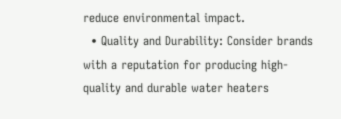reduce environmental impact.
  • Quality and Durability: Consider brands with a reputation for producing high-quality and durable water heaters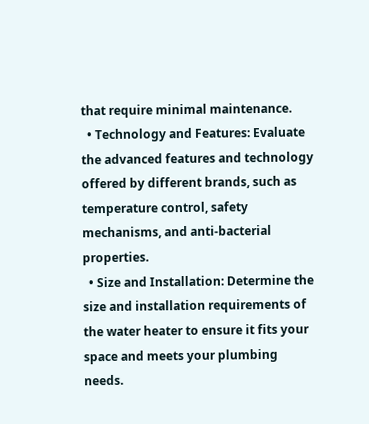that require minimal maintenance.
  • Technology and Features: Evaluate the advanced features and technology offered by different brands, such as temperature control, safety mechanisms, and anti-bacterial properties.
  • Size and Installation: Determine the size and installation requirements of the water heater to ensure it fits your space and meets your plumbing needs.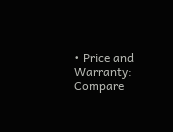• Price and Warranty: Compare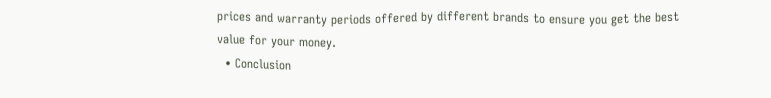prices and warranty periods offered by different brands to ensure you get the best value for your money.
  • Conclusion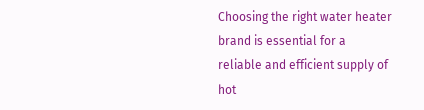Choosing the right water heater brand is essential for a reliable and efficient supply of hot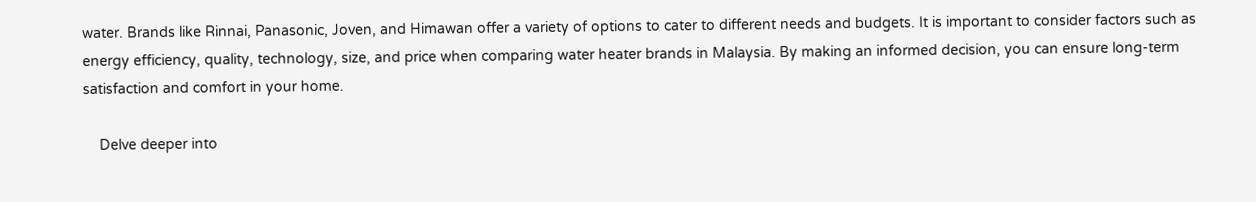water. Brands like Rinnai, Panasonic, Joven, and Himawan offer a variety of options to cater to different needs and budgets. It is important to consider factors such as energy efficiency, quality, technology, size, and price when comparing water heater brands in Malaysia. By making an informed decision, you can ensure long-term satisfaction and comfort in your home.

    Delve deeper into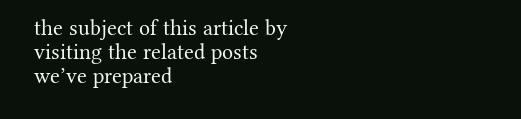the subject of this article by visiting the related posts we’ve prepared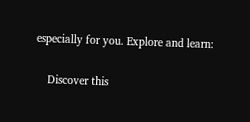especially for you. Explore and learn:

    Discover this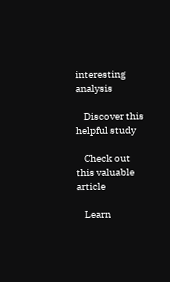interesting analysis

    Discover this helpful study

    Check out this valuable article

    Learn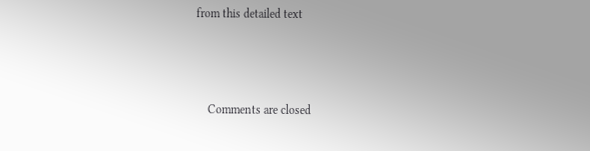from this detailed text



    Comments are closed